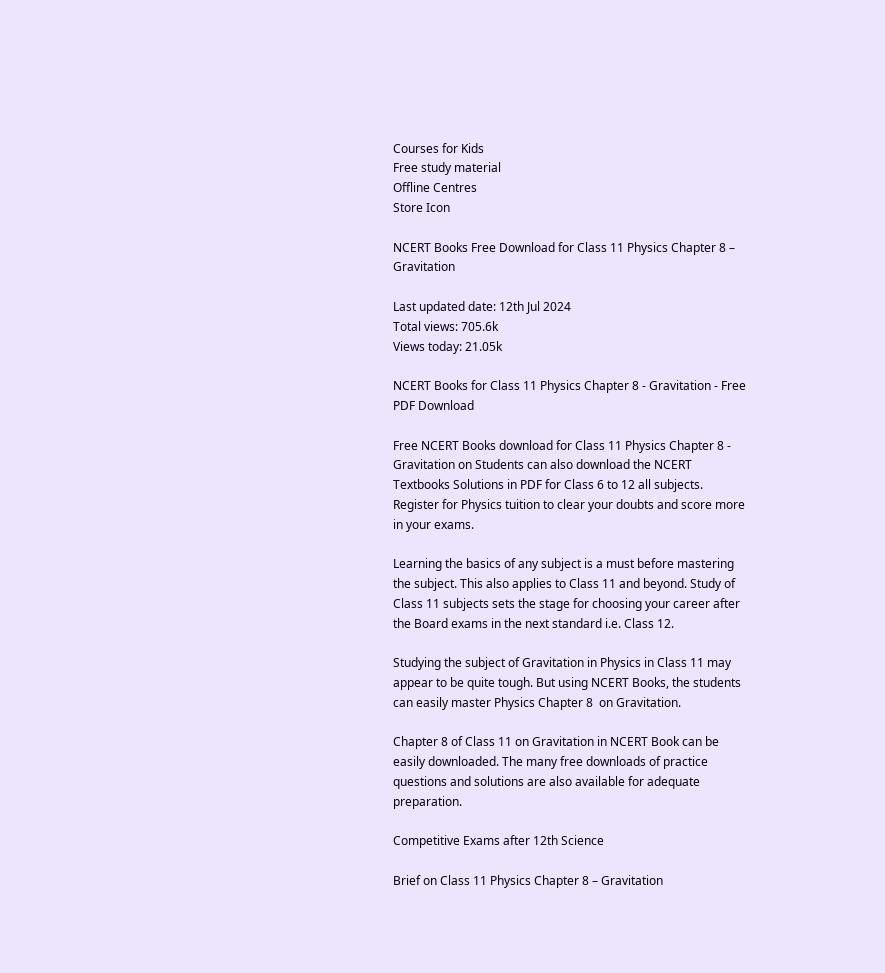Courses for Kids
Free study material
Offline Centres
Store Icon

NCERT Books Free Download for Class 11 Physics Chapter 8 – Gravitation

Last updated date: 12th Jul 2024
Total views: 705.6k
Views today: 21.05k

NCERT Books for Class 11 Physics Chapter 8 - Gravitation - Free PDF Download

Free NCERT Books download for Class 11 Physics Chapter 8 - Gravitation on Students can also download the NCERT Textbooks Solutions in PDF for Class 6 to 12 all subjects. Register for Physics tuition to clear your doubts and score more in your exams.

Learning the basics of any subject is a must before mastering the subject. This also applies to Class 11 and beyond. Study of Class 11 subjects sets the stage for choosing your career after the Board exams in the next standard i.e. Class 12.

Studying the subject of Gravitation in Physics in Class 11 may appear to be quite tough. But using NCERT Books, the students can easily master Physics Chapter 8  on Gravitation.

Chapter 8 of Class 11 on Gravitation in NCERT Book can be easily downloaded. The many free downloads of practice questions and solutions are also available for adequate preparation.

Competitive Exams after 12th Science

Brief on Class 11 Physics Chapter 8 – Gravitation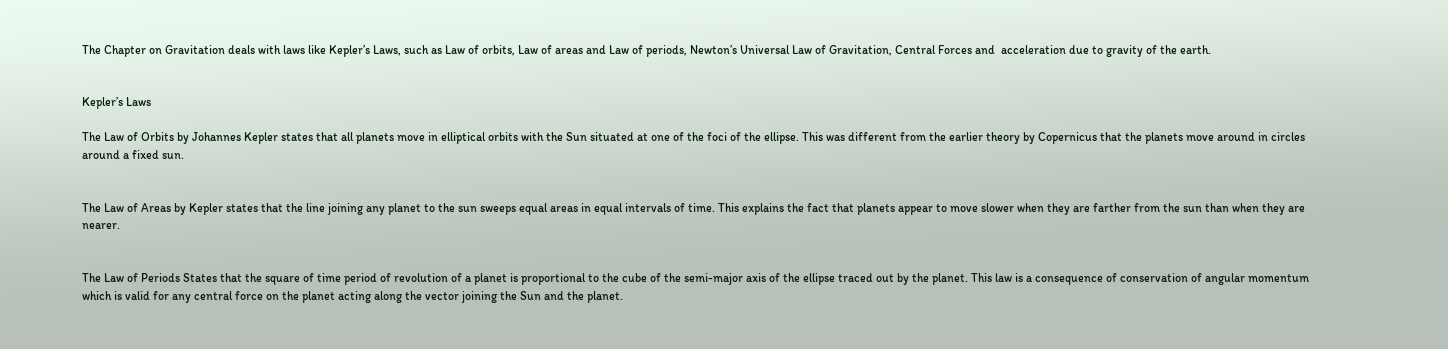The Chapter on Gravitation deals with laws like Kepler’s Laws, such as Law of orbits, Law of areas and Law of periods, Newton’s Universal Law of Gravitation, Central Forces and  acceleration due to gravity of the earth.


Kepler’s Laws

The Law of Orbits by Johannes Kepler states that all planets move in elliptical orbits with the Sun situated at one of the foci of the ellipse. This was different from the earlier theory by Copernicus that the planets move around in circles around a fixed sun.


The Law of Areas by Kepler states that the line joining any planet to the sun sweeps equal areas in equal intervals of time. This explains the fact that planets appear to move slower when they are farther from the sun than when they are nearer.


The Law of Periods States that the square of time period of revolution of a planet is proportional to the cube of the semi-major axis of the ellipse traced out by the planet. This law is a consequence of conservation of angular momentum which is valid for any central force on the planet acting along the vector joining the Sun and the planet.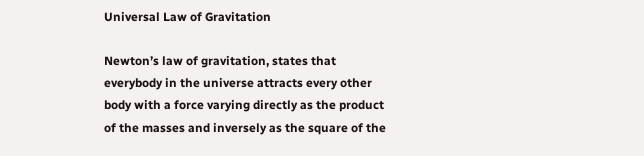Universal Law of Gravitation

Newton’s law of gravitation, states that everybody in the universe attracts every other body with a force varying directly as the product of the masses and inversely as the square of the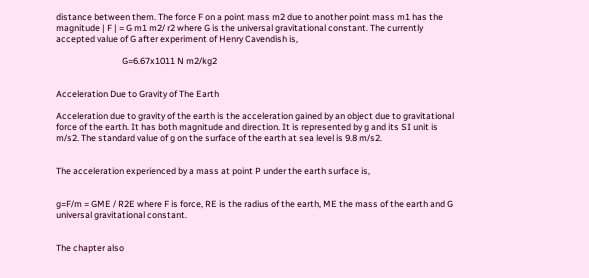distance between them. The force F on a point mass m2 due to another point mass m1 has the magnitude | F | = G m1 m2/ r2 where G is the universal gravitational constant. The currently accepted value of G after experiment of Henry Cavendish is,

                                 G=6.67x1011 N m2/kg2


Acceleration Due to Gravity of The Earth

Acceleration due to gravity of the earth is the acceleration gained by an object due to gravitational force of the earth. It has both magnitude and direction. It is represented by g and its SI unit is m/s2. The standard value of g on the surface of the earth at sea level is 9.8 m/s2.


The acceleration experienced by a mass at point P under the earth surface is,


g=F/m = GME / R2E where F is force, RE is the radius of the earth, ME the mass of the earth and G universal gravitational constant.


The chapter also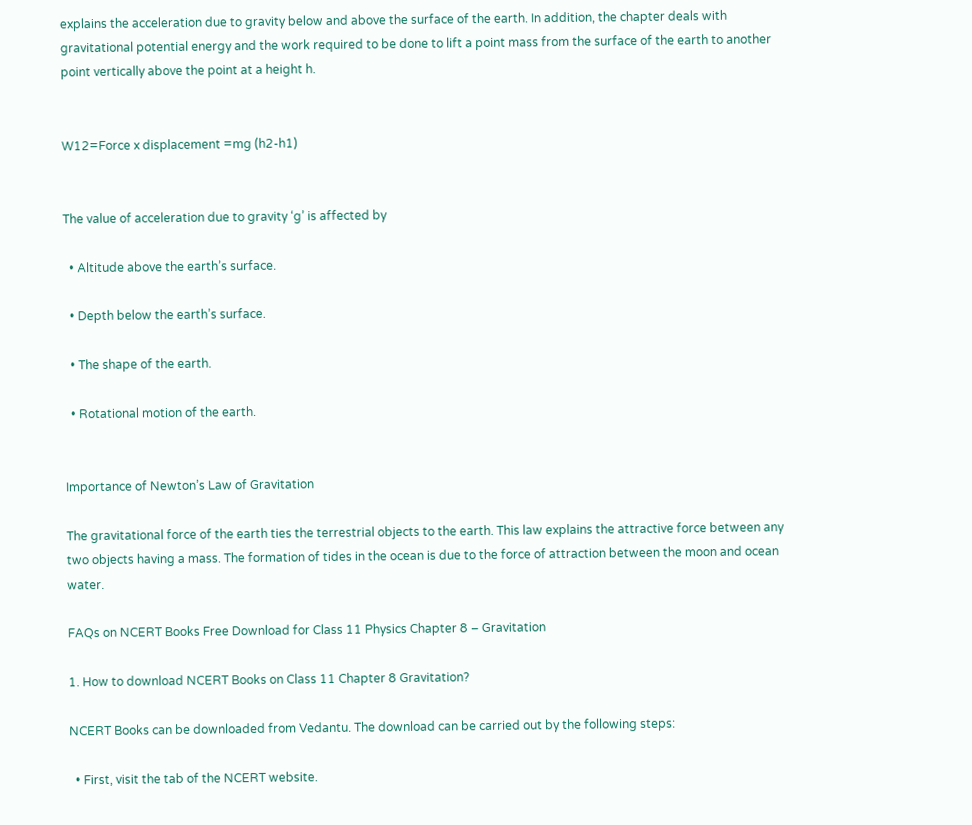explains the acceleration due to gravity below and above the surface of the earth. In addition, the chapter deals with gravitational potential energy and the work required to be done to lift a point mass from the surface of the earth to another point vertically above the point at a height h.


W12=Force x displacement =mg (h2-h1)


The value of acceleration due to gravity ‘g’ is affected by

  • Altitude above the earth’s surface.

  • Depth below the earth’s surface.

  • The shape of the earth.

  • Rotational motion of the earth.


Importance of Newton’s Law of Gravitation

The gravitational force of the earth ties the terrestrial objects to the earth. This law explains the attractive force between any two objects having a mass. The formation of tides in the ocean is due to the force of attraction between the moon and ocean water.

FAQs on NCERT Books Free Download for Class 11 Physics Chapter 8 – Gravitation

1. How to download NCERT Books on Class 11 Chapter 8 Gravitation?

NCERT Books can be downloaded from Vedantu. The download can be carried out by the following steps:

  • First, visit the tab of the NCERT website.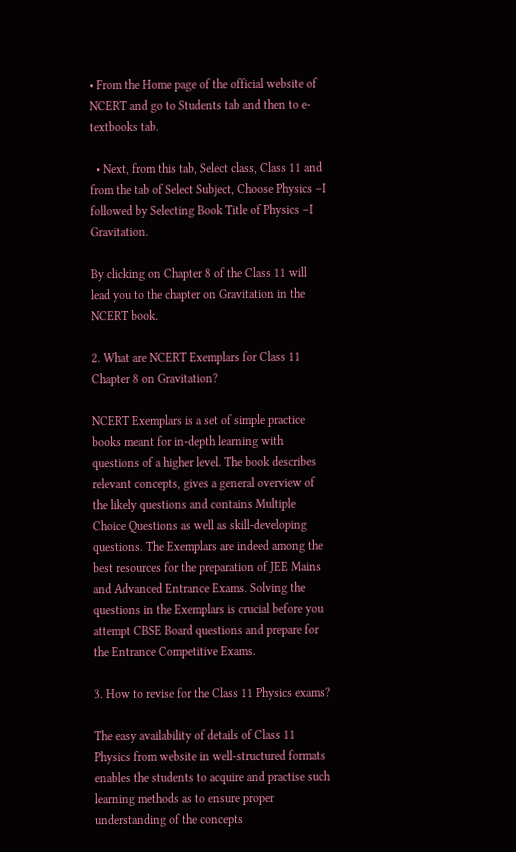• From the Home page of the official website of NCERT and go to Students tab and then to e-textbooks tab.

  • Next, from this tab, Select class, Class 11 and from the tab of Select Subject, Choose Physics –I followed by Selecting Book Title of Physics –I Gravitation.

By clicking on Chapter 8 of the Class 11 will lead you to the chapter on Gravitation in the NCERT book.

2. What are NCERT Exemplars for Class 11 Chapter 8 on Gravitation?

NCERT Exemplars is a set of simple practice books meant for in-depth learning with questions of a higher level. The book describes relevant concepts, gives a general overview of the likely questions and contains Multiple Choice Questions as well as skill-developing questions. The Exemplars are indeed among the best resources for the preparation of JEE Mains and Advanced Entrance Exams. Solving the questions in the Exemplars is crucial before you attempt CBSE Board questions and prepare for the Entrance Competitive Exams.

3. How to revise for the Class 11 Physics exams?

The easy availability of details of Class 11 Physics from website in well-structured formats enables the students to acquire and practise such learning methods as to ensure proper understanding of the concepts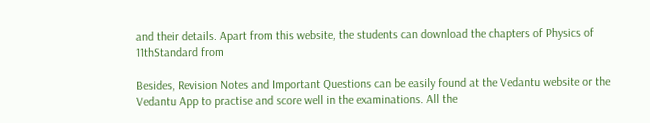and their details. Apart from this website, the students can download the chapters of Physics of 11thStandard from

Besides, Revision Notes and Important Questions can be easily found at the Vedantu website or the Vedantu App to practise and score well in the examinations. All the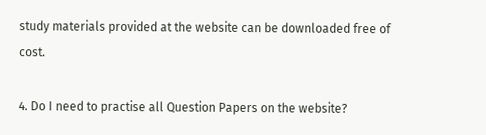study materials provided at the website can be downloaded free of cost.

4. Do I need to practise all Question Papers on the website?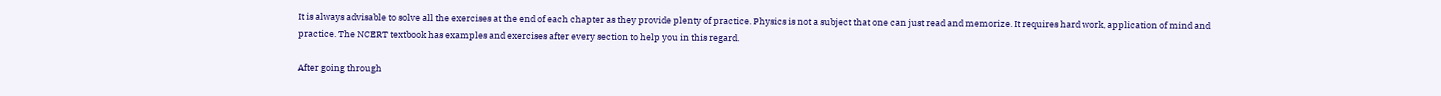It is always advisable to solve all the exercises at the end of each chapter as they provide plenty of practice. Physics is not a subject that one can just read and memorize. It requires hard work, application of mind and practice. The NCERT textbook has examples and exercises after every section to help you in this regard.

After going through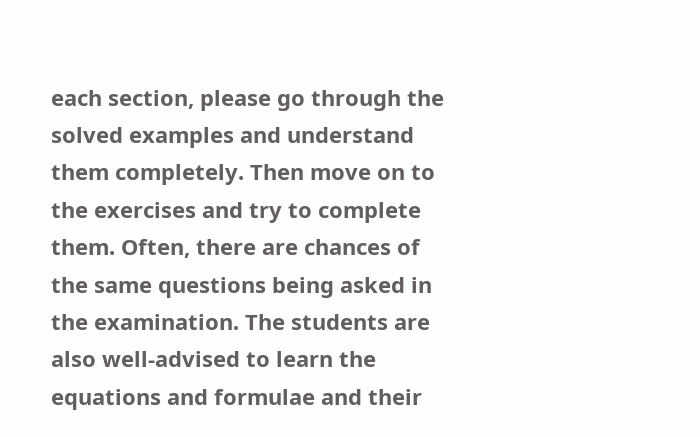each section, please go through the solved examples and understand them completely. Then move on to the exercises and try to complete them. Often, there are chances of the same questions being asked in the examination. The students are also well-advised to learn the equations and formulae and their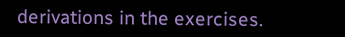derivations in the exercises.